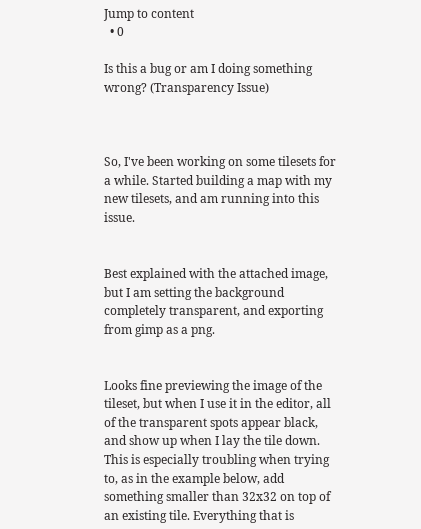Jump to content
  • 0

Is this a bug or am I doing something wrong? (Transparency Issue)



So, I've been working on some tilesets for a while. Started building a map with my new tilesets, and am running into this issue.


Best explained with the attached image, but I am setting the background completely transparent, and exporting from gimp as a png.


Looks fine previewing the image of the tileset, but when I use it in the editor, all of the transparent spots appear black, and show up when I lay the tile down. This is especially troubling when trying to, as in the example below, add something smaller than 32x32 on top of an existing tile. Everything that is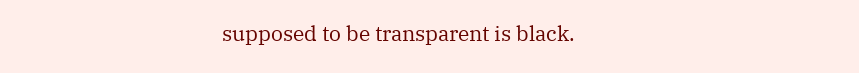supposed to be transparent is black.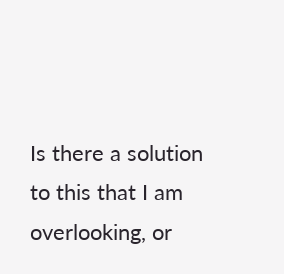Is there a solution to this that I am overlooking, or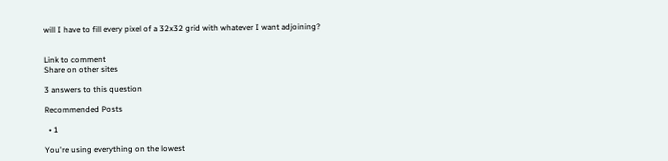will I have to fill every pixel of a 32x32 grid with whatever I want adjoining?


Link to comment
Share on other sites

3 answers to this question

Recommended Posts

  • 1

You're using everything on the lowest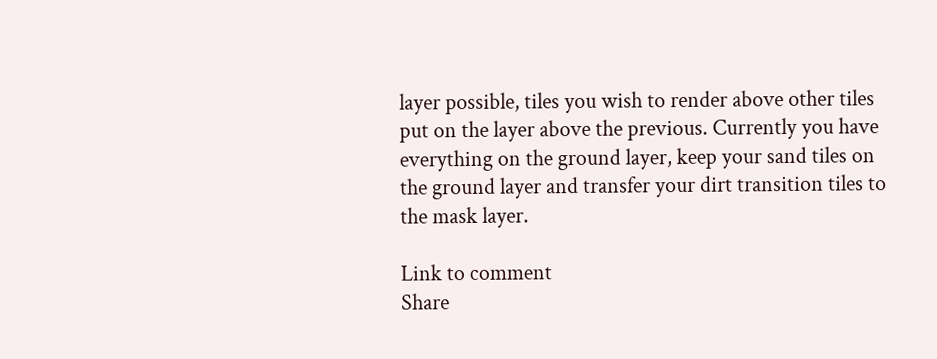layer possible, tiles you wish to render above other tiles put on the layer above the previous. Currently you have everything on the ground layer, keep your sand tiles on the ground layer and transfer your dirt transition tiles to the mask layer.

Link to comment
Share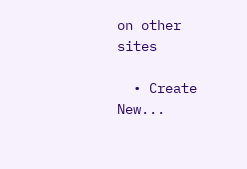on other sites

  • Create New...